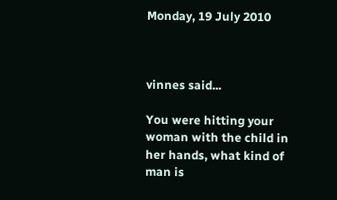Monday, 19 July 2010



vinnes said...

You were hitting your woman with the child in her hands, what kind of man is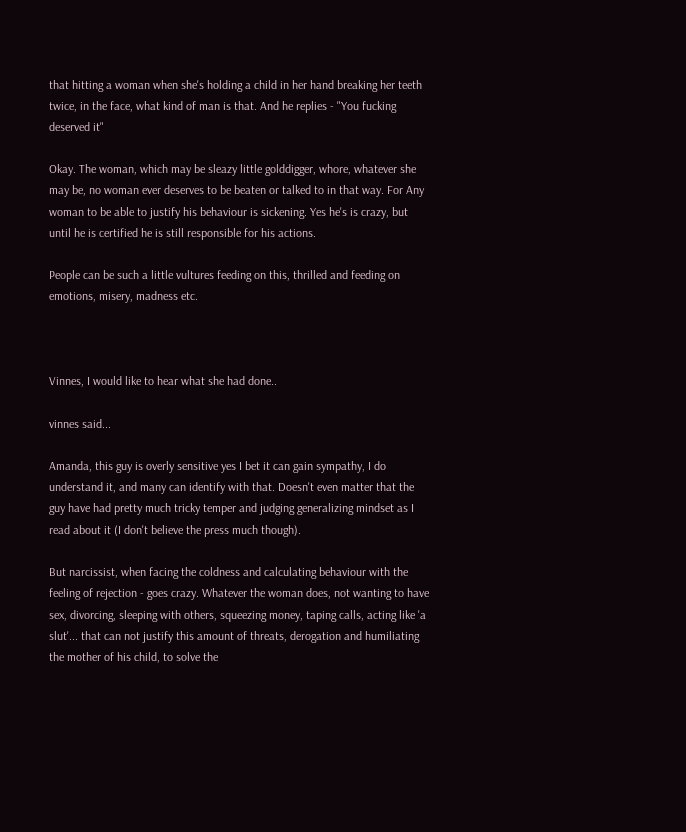that hitting a woman when she's holding a child in her hand breaking her teeth twice, in the face, what kind of man is that. And he replies - "You fucking deserved it"

Okay. The woman, which may be sleazy little golddigger, whore, whatever she may be, no woman ever deserves to be beaten or talked to in that way. For Any woman to be able to justify his behaviour is sickening. Yes he's is crazy, but until he is certified he is still responsible for his actions.

People can be such a little vultures feeding on this, thrilled and feeding on emotions, misery, madness etc.



Vinnes, I would like to hear what she had done..

vinnes said...

Amanda, this guy is overly sensitive yes I bet it can gain sympathy, I do understand it, and many can identify with that. Doesn't even matter that the guy have had pretty much tricky temper and judging generalizing mindset as I read about it (I don't believe the press much though).

But narcissist, when facing the coldness and calculating behaviour with the feeling of rejection - goes crazy. Whatever the woman does, not wanting to have sex, divorcing, sleeping with others, squeezing money, taping calls, acting like 'a slut'... that can not justify this amount of threats, derogation and humiliating the mother of his child, to solve the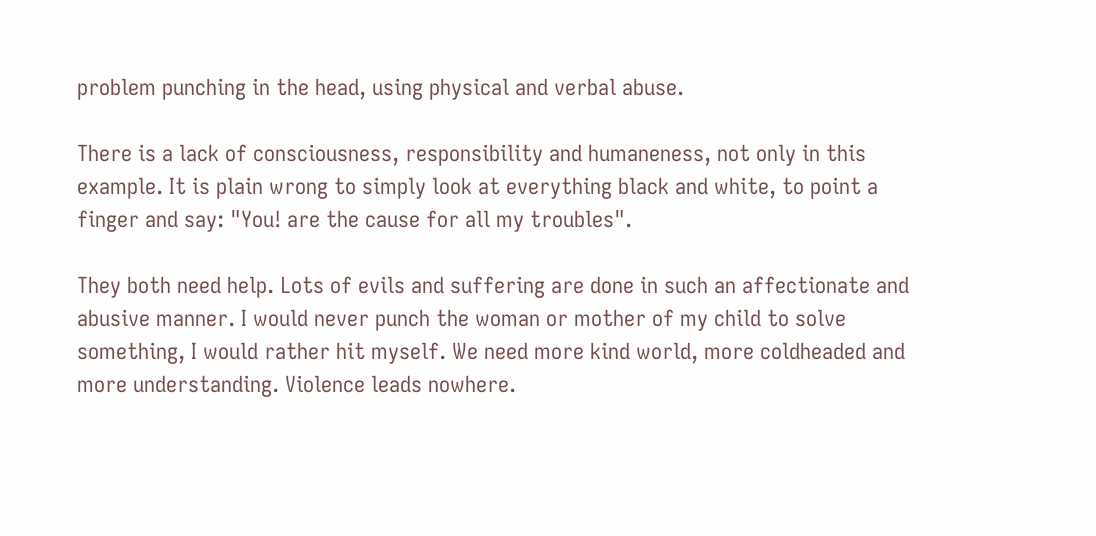problem punching in the head, using physical and verbal abuse.

There is a lack of consciousness, responsibility and humaneness, not only in this example. It is plain wrong to simply look at everything black and white, to point a finger and say: "You! are the cause for all my troubles".

They both need help. Lots of evils and suffering are done in such an affectionate and abusive manner. I would never punch the woman or mother of my child to solve something, I would rather hit myself. We need more kind world, more coldheaded and more understanding. Violence leads nowhere.